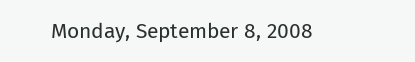Monday, September 8, 2008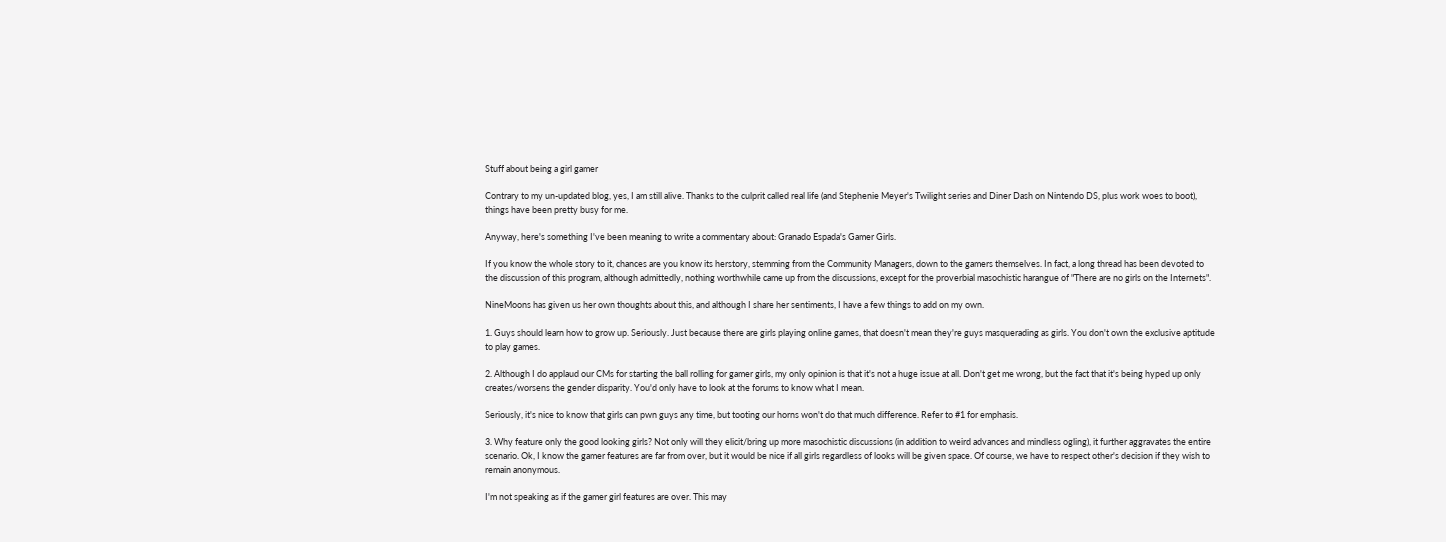Stuff about being a girl gamer

Contrary to my un-updated blog, yes, I am still alive. Thanks to the culprit called real life (and Stephenie Meyer's Twilight series and Diner Dash on Nintendo DS, plus work woes to boot), things have been pretty busy for me.

Anyway, here's something I've been meaning to write a commentary about: Granado Espada's Gamer Girls.

If you know the whole story to it, chances are you know its herstory, stemming from the Community Managers, down to the gamers themselves. In fact, a long thread has been devoted to the discussion of this program, although admittedly, nothing worthwhile came up from the discussions, except for the proverbial masochistic harangue of "There are no girls on the Internets".

NineMoons has given us her own thoughts about this, and although I share her sentiments, I have a few things to add on my own.

1. Guys should learn how to grow up. Seriously. Just because there are girls playing online games, that doesn't mean they're guys masquerading as girls. You don't own the exclusive aptitude to play games.

2. Although I do applaud our CMs for starting the ball rolling for gamer girls, my only opinion is that it's not a huge issue at all. Don't get me wrong, but the fact that it's being hyped up only creates/worsens the gender disparity. You'd only have to look at the forums to know what I mean.

Seriously, it's nice to know that girls can pwn guys any time, but tooting our horns won't do that much difference. Refer to #1 for emphasis.

3. Why feature only the good looking girls? Not only will they elicit/bring up more masochistic discussions (in addition to weird advances and mindless ogling), it further aggravates the entire scenario. Ok, I know the gamer features are far from over, but it would be nice if all girls regardless of looks will be given space. Of course, we have to respect other's decision if they wish to remain anonymous.

I'm not speaking as if the gamer girl features are over. This may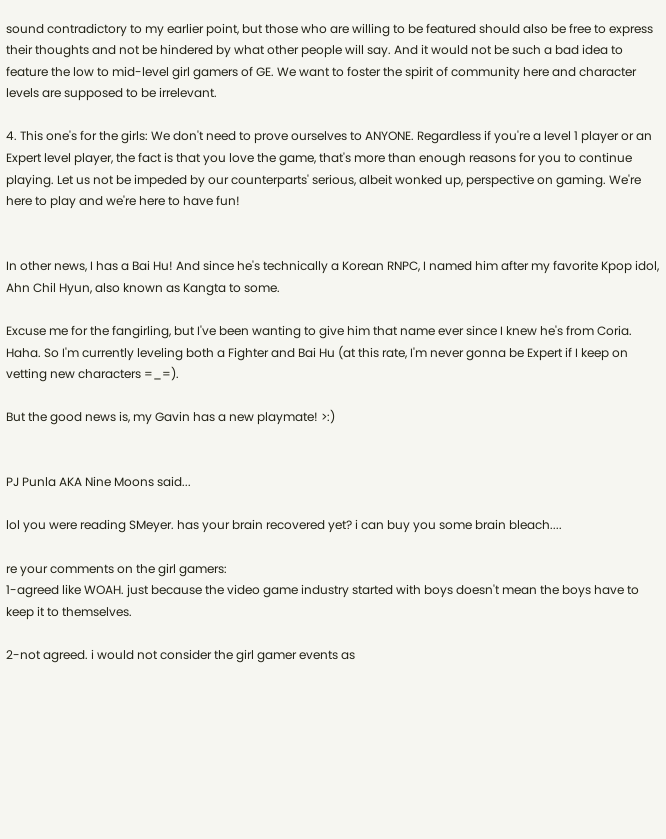sound contradictory to my earlier point, but those who are willing to be featured should also be free to express their thoughts and not be hindered by what other people will say. And it would not be such a bad idea to feature the low to mid-level girl gamers of GE. We want to foster the spirit of community here and character levels are supposed to be irrelevant.

4. This one's for the girls: We don't need to prove ourselves to ANYONE. Regardless if you're a level 1 player or an Expert level player, the fact is that you love the game, that's more than enough reasons for you to continue playing. Let us not be impeded by our counterparts' serious, albeit wonked up, perspective on gaming. We're here to play and we're here to have fun!


In other news, I has a Bai Hu! And since he's technically a Korean RNPC, I named him after my favorite Kpop idol, Ahn Chil Hyun, also known as Kangta to some.

Excuse me for the fangirling, but I've been wanting to give him that name ever since I knew he's from Coria. Haha. So I'm currently leveling both a Fighter and Bai Hu (at this rate, I'm never gonna be Expert if I keep on vetting new characters =_=).

But the good news is, my Gavin has a new playmate! >:)


PJ Punla AKA Nine Moons said...

lol you were reading SMeyer. has your brain recovered yet? i can buy you some brain bleach....

re your comments on the girl gamers:
1-agreed like WOAH. just because the video game industry started with boys doesn't mean the boys have to keep it to themselves.

2-not agreed. i would not consider the girl gamer events as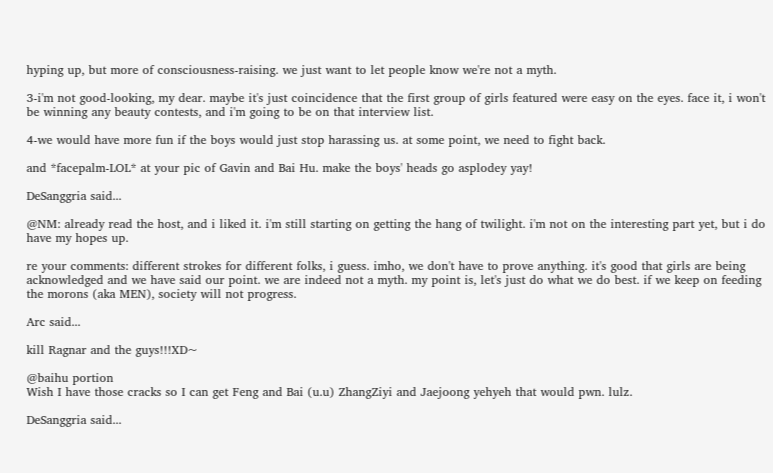hyping up, but more of consciousness-raising. we just want to let people know we're not a myth.

3-i'm not good-looking, my dear. maybe it's just coincidence that the first group of girls featured were easy on the eyes. face it, i won't be winning any beauty contests, and i'm going to be on that interview list.

4-we would have more fun if the boys would just stop harassing us. at some point, we need to fight back.

and *facepalm-LOL* at your pic of Gavin and Bai Hu. make the boys' heads go asplodey yay!

DeSanggria said...

@NM: already read the host, and i liked it. i'm still starting on getting the hang of twilight. i'm not on the interesting part yet, but i do have my hopes up.

re your comments: different strokes for different folks, i guess. imho, we don't have to prove anything. it's good that girls are being acknowledged and we have said our point. we are indeed not a myth. my point is, let's just do what we do best. if we keep on feeding the morons (aka MEN), society will not progress.

Arc said...

kill Ragnar and the guys!!!XD~

@baihu portion
Wish I have those cracks so I can get Feng and Bai (u.u) ZhangZiyi and Jaejoong yehyeh that would pwn. lulz.

DeSanggria said...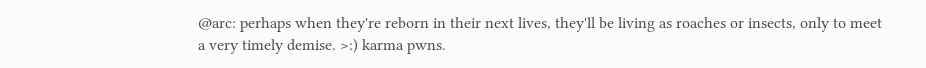@arc: perhaps when they're reborn in their next lives, they'll be living as roaches or insects, only to meet a very timely demise. >:) karma pwns.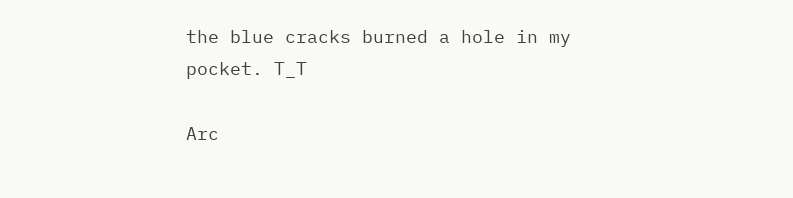the blue cracks burned a hole in my pocket. T_T

Arc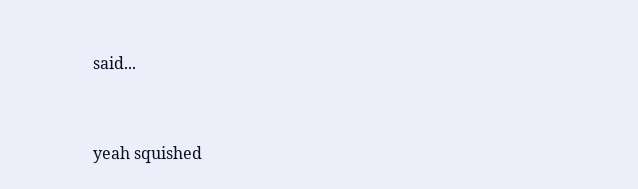said...


yeah squished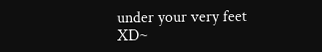under your very feet XD~